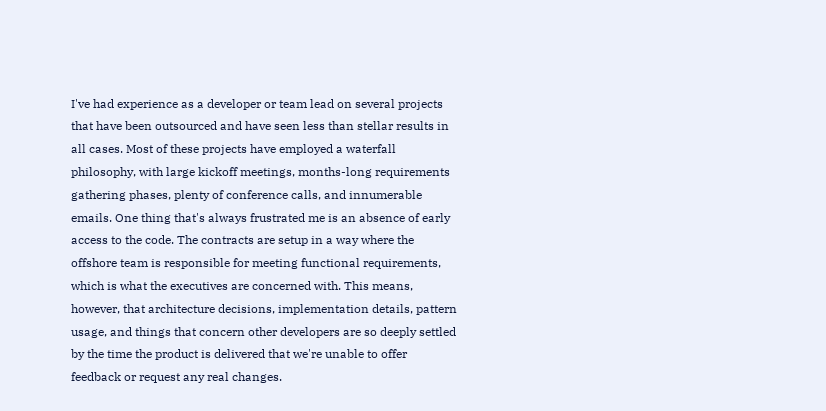I've had experience as a developer or team lead on several projects that have been outsourced and have seen less than stellar results in all cases. Most of these projects have employed a waterfall philosophy, with large kickoff meetings, months-long requirements gathering phases, plenty of conference calls, and innumerable emails. One thing that's always frustrated me is an absence of early access to the code. The contracts are setup in a way where the offshore team is responsible for meeting functional requirements, which is what the executives are concerned with. This means, however, that architecture decisions, implementation details, pattern usage, and things that concern other developers are so deeply settled by the time the product is delivered that we're unable to offer feedback or request any real changes.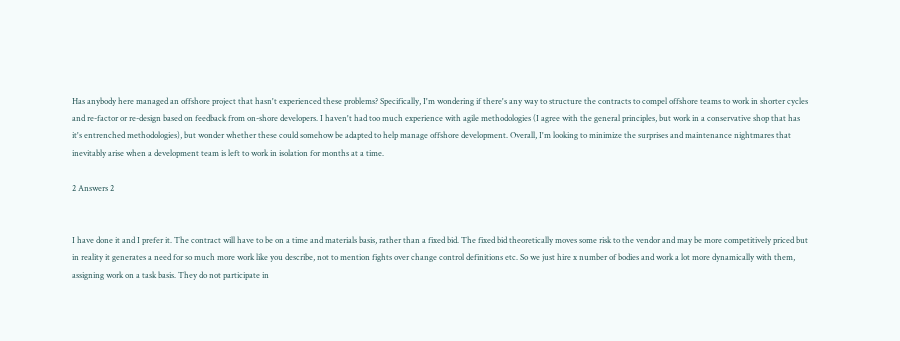Has anybody here managed an offshore project that hasn't experienced these problems? Specifically, I'm wondering if there's any way to structure the contracts to compel offshore teams to work in shorter cycles and re-factor or re-design based on feedback from on-shore developers. I haven't had too much experience with agile methodologies (I agree with the general principles, but work in a conservative shop that has it's entrenched methodologies), but wonder whether these could somehow be adapted to help manage offshore development. Overall, I'm looking to minimize the surprises and maintenance nightmares that inevitably arise when a development team is left to work in isolation for months at a time.

2 Answers 2


I have done it and I prefer it. The contract will have to be on a time and materials basis, rather than a fixed bid. The fixed bid theoretically moves some risk to the vendor and may be more competitively priced but in reality it generates a need for so much more work like you describe, not to mention fights over change control definitions etc. So we just hire x number of bodies and work a lot more dynamically with them, assigning work on a task basis. They do not participate in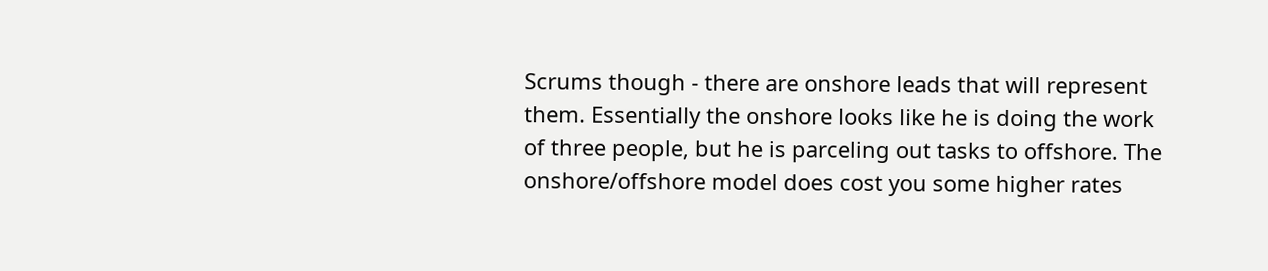Scrums though - there are onshore leads that will represent them. Essentially the onshore looks like he is doing the work of three people, but he is parceling out tasks to offshore. The onshore/offshore model does cost you some higher rates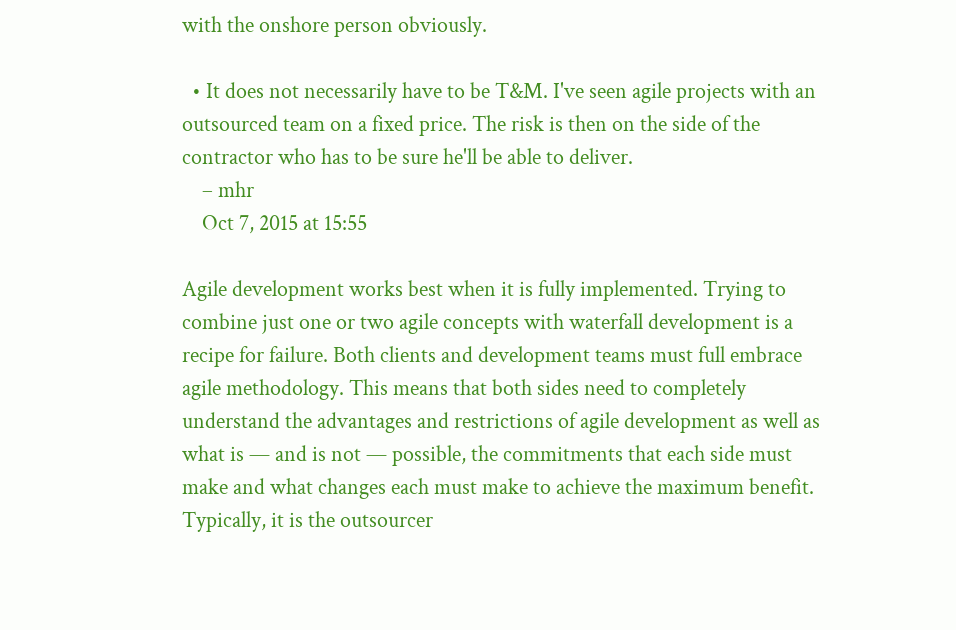with the onshore person obviously.

  • It does not necessarily have to be T&M. I've seen agile projects with an outsourced team on a fixed price. The risk is then on the side of the contractor who has to be sure he'll be able to deliver.
    – mhr
    Oct 7, 2015 at 15:55

Agile development works best when it is fully implemented. Trying to combine just one or two agile concepts with waterfall development is a recipe for failure. Both clients and development teams must full embrace agile methodology. This means that both sides need to completely understand the advantages and restrictions of agile development as well as what is — and is not — possible, the commitments that each side must make and what changes each must make to achieve the maximum benefit. Typically, it is the outsourcer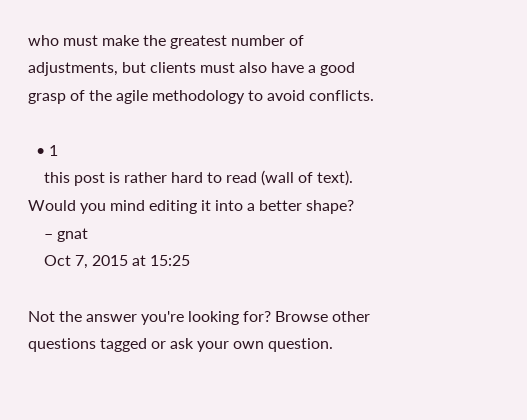who must make the greatest number of adjustments, but clients must also have a good grasp of the agile methodology to avoid conflicts.

  • 1
    this post is rather hard to read (wall of text). Would you mind editing it into a better shape?
    – gnat
    Oct 7, 2015 at 15:25

Not the answer you're looking for? Browse other questions tagged or ask your own question.